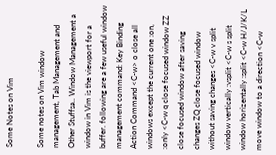Some Notes on Vim

Some notes on Vim window management, Tab Management and Other Stuffsa.. Window Management a window in Vim is the viewport for a buffer. following are a few useful window management command: Key Binding Action Command <C-w> o close all windows except the current one :on, :only <C-w q close focused window ZZ close focused window after saving changes ZQ close focused window without saving changes <C-w v split window vertically :vsplit <C-w s split window horizentally :split <C-w H/J/K/L move window to a direction <C-w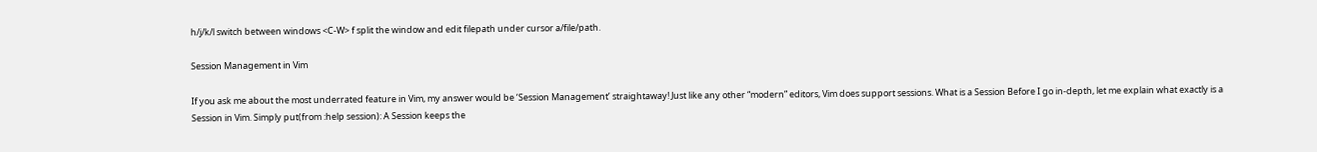h/j/k/l switch between windows <C-W> f split the window and edit filepath under cursor a/file/path.

Session Management in Vim

If you ask me about the most underrated feature in Vim, my answer would be ‘Session Management’ straightaway! Just like any other “modern” editors, Vim does support sessions. What is a Session Before I go in-depth, let me explain what exactly is a Session in Vim. Simply put(from :help session): A Session keeps the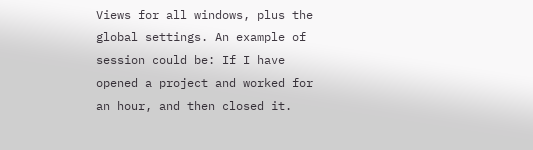Views for all windows, plus the global settings. An example of session could be: If I have opened a project and worked for an hour, and then closed it.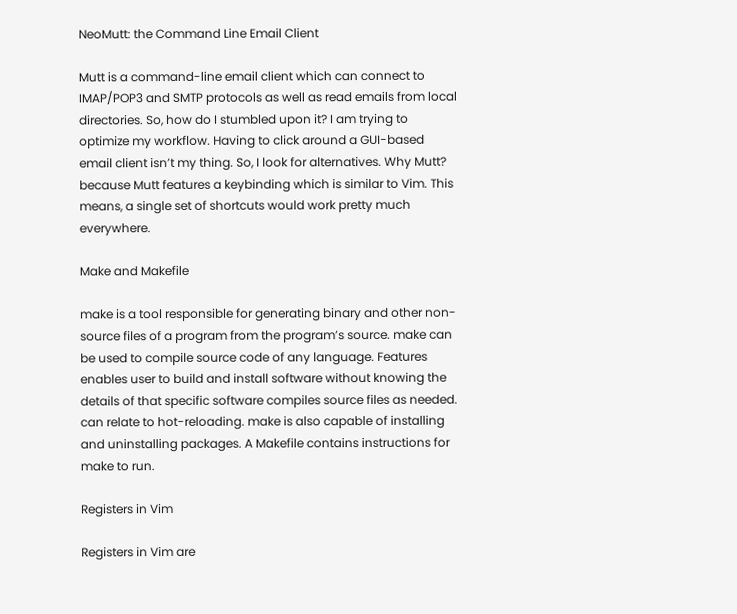NeoMutt: the Command Line Email Client

Mutt is a command-line email client which can connect to IMAP/POP3 and SMTP protocols as well as read emails from local directories. So, how do I stumbled upon it? I am trying to optimize my workflow. Having to click around a GUI-based email client isn’t my thing. So, I look for alternatives. Why Mutt? because Mutt features a keybinding which is similar to Vim. This means, a single set of shortcuts would work pretty much everywhere.

Make and Makefile

make is a tool responsible for generating binary and other non-source files of a program from the program’s source. make can be used to compile source code of any language. Features enables user to build and install software without knowing the details of that specific software compiles source files as needed. can relate to hot-reloading. make is also capable of installing and uninstalling packages. A Makefile contains instructions for make to run.

Registers in Vim

Registers in Vim are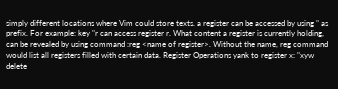simply different locations where Vim could store texts. a register can be accessed by using " as prefix. For example: key "r can access register r. What content a register is currently holding, can be revealed by using command :reg <name of register>. Without the name, reg command would list all registers filled with certain data. Register Operations yank to register x: "xyw delete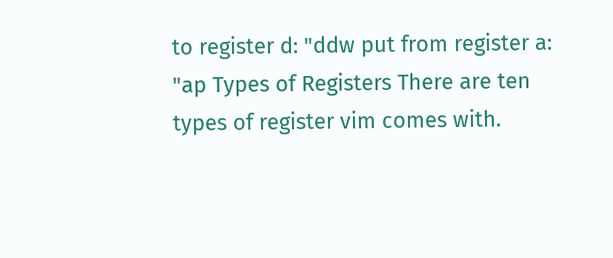to register d: "ddw put from register a: "ap Types of Registers There are ten types of register vim comes with.